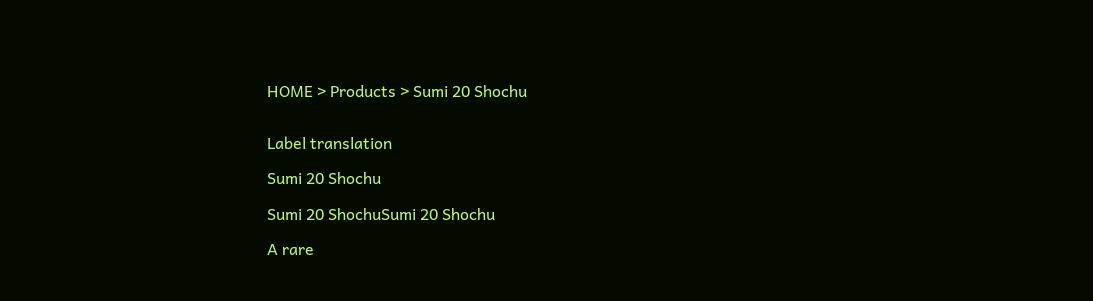HOME > Products > Sumi 20 Shochu


Label translation

Sumi 20 Shochu

Sumi 20 ShochuSumi 20 Shochu

A rare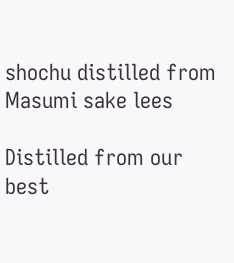shochu distilled from Masumi sake lees

Distilled from our best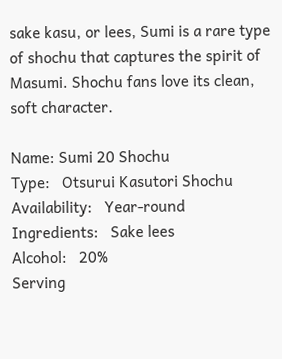sake kasu, or lees, Sumi is a rare type of shochu that captures the spirit of Masumi. Shochu fans love its clean, soft character.

Name: Sumi 20 Shochu
Type:   Otsurui Kasutori Shochu
Availability:   Year-round
Ingredients:   Sake lees
Alcohol:   20%
Serving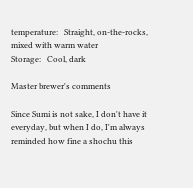temperature:   Straight, on-the-rocks, mixed with warm water
Storage:   Cool, dark

Master brewer's comments

Since Sumi is not sake, I don't have it everyday, but when I do, I'm always reminded how fine a shochu this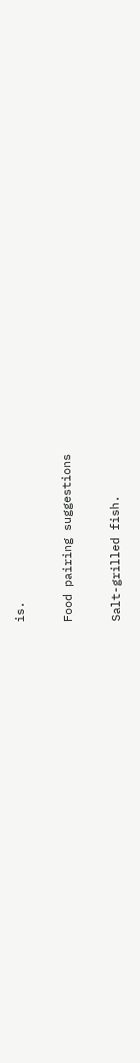is.

Food pairing suggestions

Salt-grilled fish.